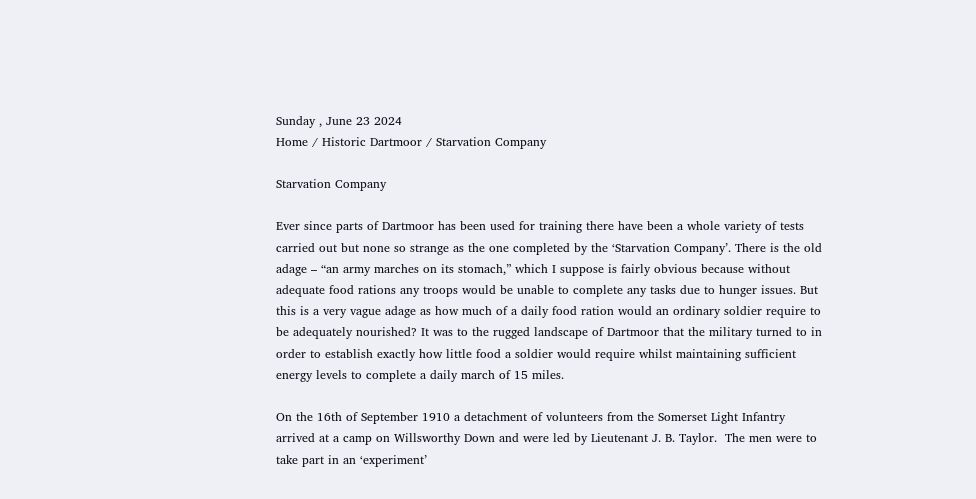Sunday , June 23 2024
Home / Historic Dartmoor / Starvation Company

Starvation Company

Ever since parts of Dartmoor has been used for training there have been a whole variety of tests carried out but none so strange as the one completed by the ‘Starvation Company’. There is the old adage – “an army marches on its stomach,” which I suppose is fairly obvious because without adequate food rations any troops would be unable to complete any tasks due to hunger issues. But this is a very vague adage as how much of a daily food ration would an ordinary soldier require to be adequately nourished? It was to the rugged landscape of Dartmoor that the military turned to in order to establish exactly how little food a soldier would require whilst maintaining sufficient energy levels to complete a daily march of 15 miles.

On the 16th of September 1910 a detachment of volunteers from the Somerset Light Infantry arrived at a camp on Willsworthy Down and were led by Lieutenant J. B. Taylor.  The men were to take part in an ‘experiment’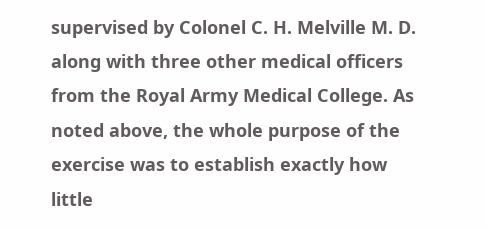supervised by Colonel C. H. Melville M. D. along with three other medical officers from the Royal Army Medical College. As noted above, the whole purpose of the exercise was to establish exactly how little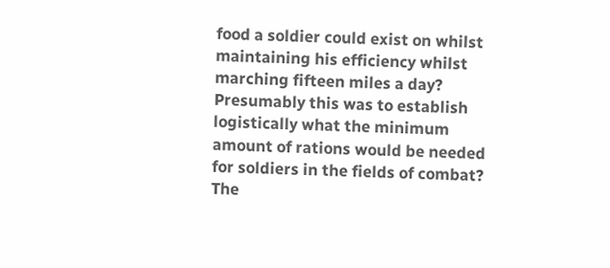food a soldier could exist on whilst maintaining his efficiency whilst marching fifteen miles a day? Presumably this was to establish logistically what the minimum amount of rations would be needed for soldiers in the fields of combat? The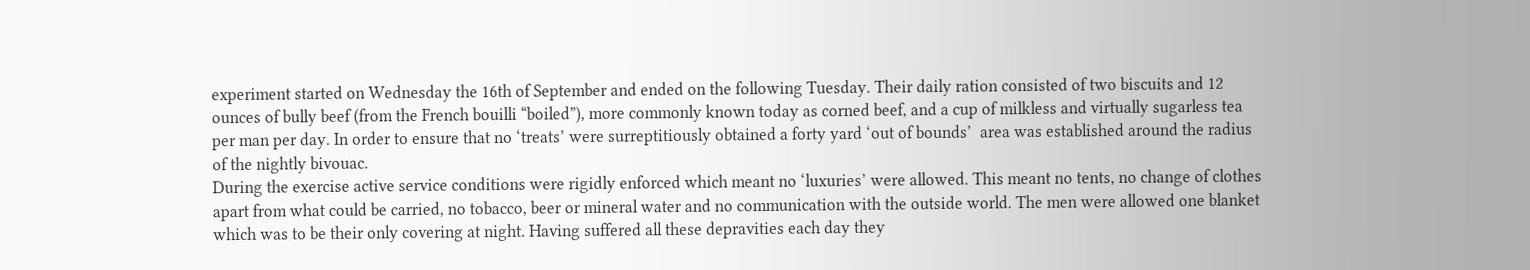experiment started on Wednesday the 16th of September and ended on the following Tuesday. Their daily ration consisted of two biscuits and 12 ounces of bully beef (from the French bouilli “boiled”), more commonly known today as corned beef, and a cup of milkless and virtually sugarless tea per man per day. In order to ensure that no ‘treats’ were surreptitiously obtained a forty yard ‘out of bounds’  area was established around the radius of the nightly bivouac.
During the exercise active service conditions were rigidly enforced which meant no ‘luxuries’ were allowed. This meant no tents, no change of clothes apart from what could be carried, no tobacco, beer or mineral water and no communication with the outside world. The men were allowed one blanket which was to be their only covering at night. Having suffered all these depravities each day they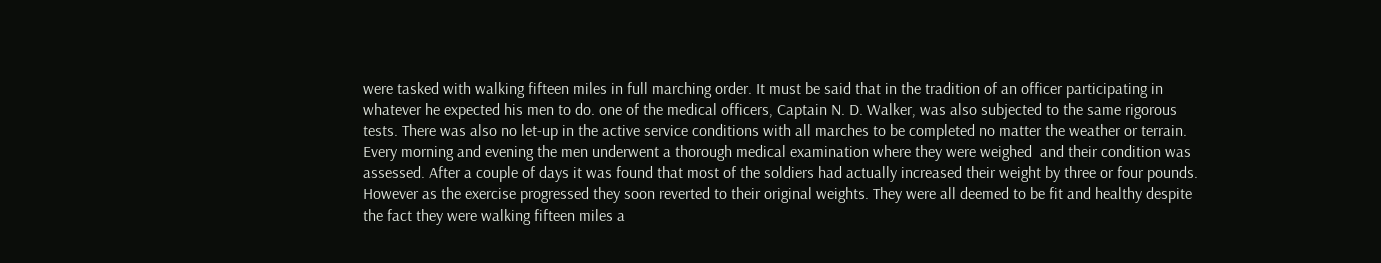were tasked with walking fifteen miles in full marching order. It must be said that in the tradition of an officer participating in whatever he expected his men to do. one of the medical officers, Captain N. D. Walker, was also subjected to the same rigorous tests. There was also no let-up in the active service conditions with all marches to be completed no matter the weather or terrain.
Every morning and evening the men underwent a thorough medical examination where they were weighed  and their condition was assessed. After a couple of days it was found that most of the soldiers had actually increased their weight by three or four pounds. However as the exercise progressed they soon reverted to their original weights. They were all deemed to be fit and healthy despite the fact they were walking fifteen miles a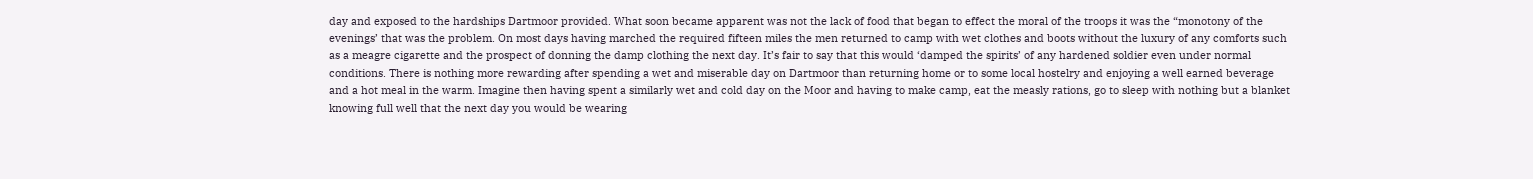day and exposed to the hardships Dartmoor provided. What soon became apparent was not the lack of food that began to effect the moral of the troops it was the “monotony of the evenings’ that was the problem. On most days having marched the required fifteen miles the men returned to camp with wet clothes and boots without the luxury of any comforts such as a meagre cigarette and the prospect of donning the damp clothing the next day. It’s fair to say that this would ‘damped the spirits’ of any hardened soldier even under normal conditions. There is nothing more rewarding after spending a wet and miserable day on Dartmoor than returning home or to some local hostelry and enjoying a well earned beverage and a hot meal in the warm. Imagine then having spent a similarly wet and cold day on the Moor and having to make camp, eat the measly rations, go to sleep with nothing but a blanket knowing full well that the next day you would be wearing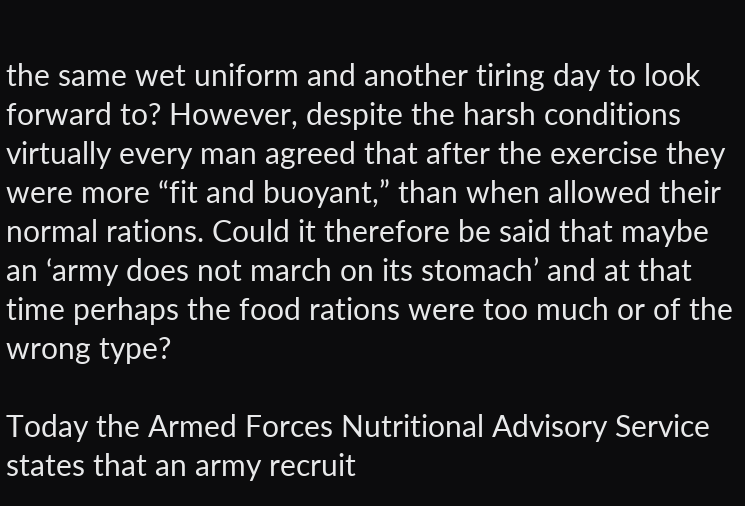the same wet uniform and another tiring day to look forward to? However, despite the harsh conditions virtually every man agreed that after the exercise they were more “fit and buoyant,” than when allowed their normal rations. Could it therefore be said that maybe an ‘army does not march on its stomach’ and at that time perhaps the food rations were too much or of the wrong type?

Today the Armed Forces Nutritional Advisory Service states that an army recruit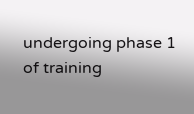undergoing phase 1 of training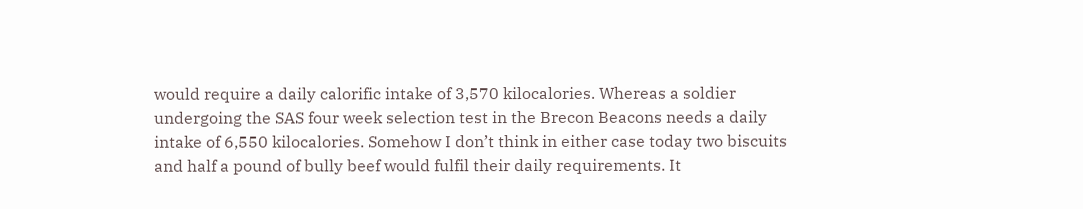would require a daily calorific intake of 3,570 kilocalories. Whereas a soldier undergoing the SAS four week selection test in the Brecon Beacons needs a daily intake of 6,550 kilocalories. Somehow I don’t think in either case today two biscuits and half a pound of bully beef would fulfil their daily requirements. It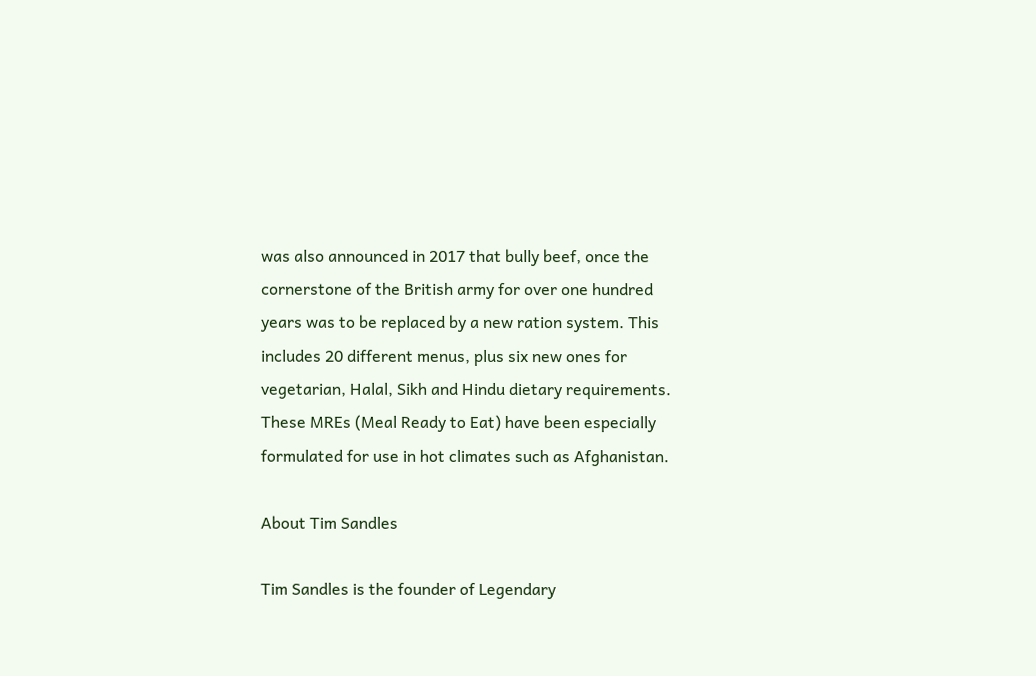was also announced in 2017 that bully beef, once the cornerstone of the British army for over one hundred years was to be replaced by a new ration system. This includes 20 different menus, plus six new ones for vegetarian, Halal, Sikh and Hindu dietary requirements. These MREs (Meal Ready to Eat) have been especially formulated for use in hot climates such as Afghanistan.

About Tim Sandles

Tim Sandles is the founder of Legendary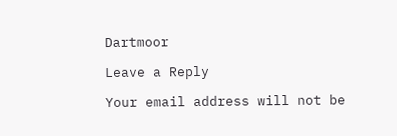Dartmoor

Leave a Reply

Your email address will not be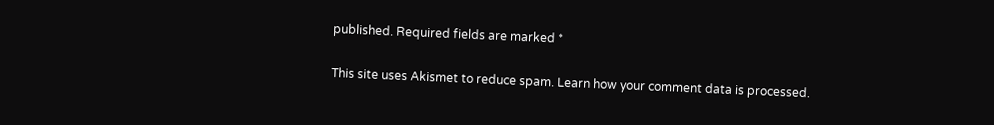published. Required fields are marked *

This site uses Akismet to reduce spam. Learn how your comment data is processed.